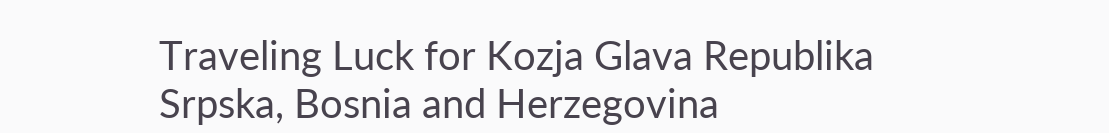Traveling Luck for Kozja Glava Republika Srpska, Bosnia and Herzegovina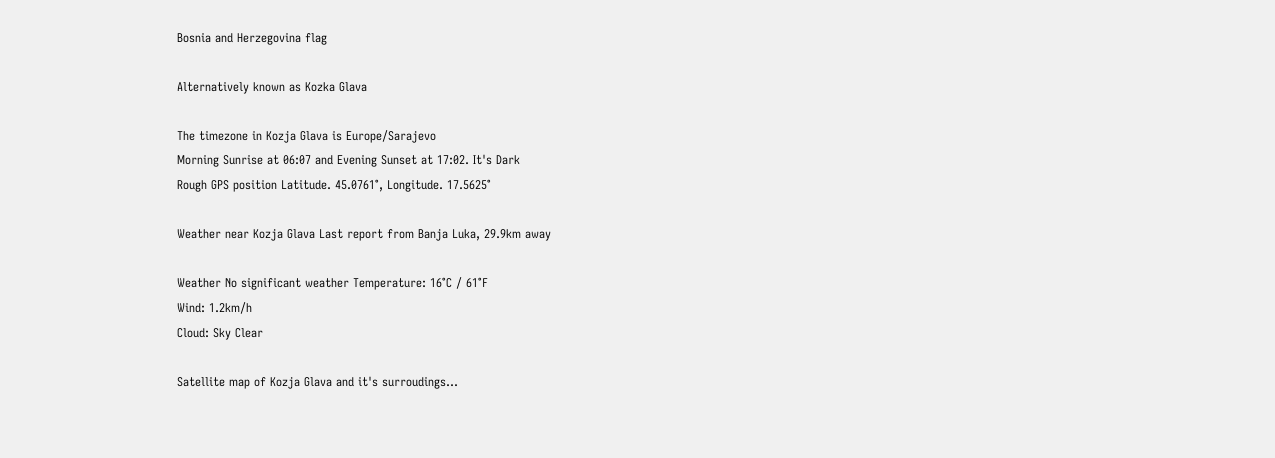Bosnia and Herzegovina flag

Alternatively known as Kozka Glava

The timezone in Kozja Glava is Europe/Sarajevo
Morning Sunrise at 06:07 and Evening Sunset at 17:02. It's Dark
Rough GPS position Latitude. 45.0761°, Longitude. 17.5625°

Weather near Kozja Glava Last report from Banja Luka, 29.9km away

Weather No significant weather Temperature: 16°C / 61°F
Wind: 1.2km/h
Cloud: Sky Clear

Satellite map of Kozja Glava and it's surroudings...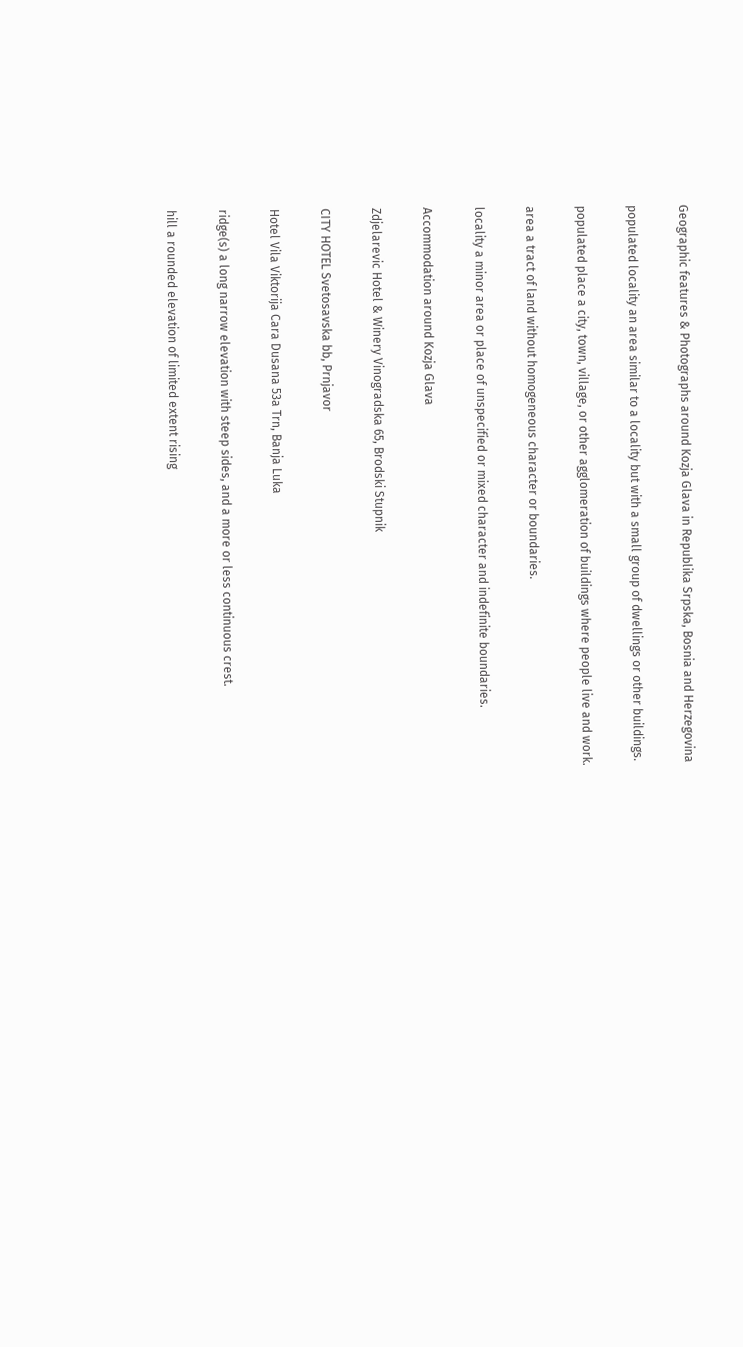Geographic features & Photographs around Kozja Glava in Republika Srpska, Bosnia and Herzegovina

populated locality an area similar to a locality but with a small group of dwellings or other buildings.

populated place a city, town, village, or other agglomeration of buildings where people live and work.

area a tract of land without homogeneous character or boundaries.

locality a minor area or place of unspecified or mixed character and indefinite boundaries.

Accommodation around Kozja Glava

Zdjelarevic Hotel & Winery Vinogradska 65, Brodski Stupnik

CITY HOTEL Svetosavska bb, Prnjavor

Hotel Vila Viktorija Cara Dusana 53a Trn, Banja Luka

ridge(s) a long narrow elevation with steep sides, and a more or less continuous crest.

hill a rounded elevation of limited extent rising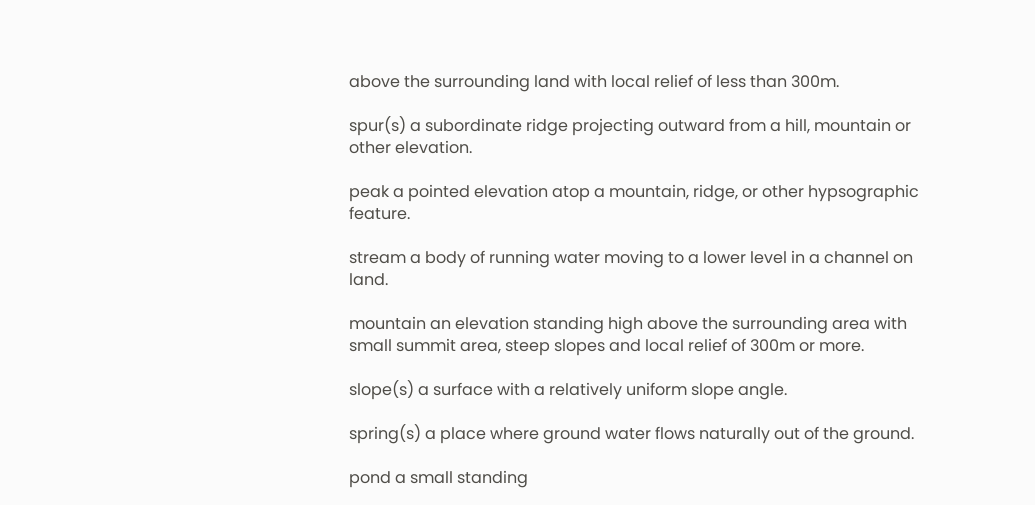above the surrounding land with local relief of less than 300m.

spur(s) a subordinate ridge projecting outward from a hill, mountain or other elevation.

peak a pointed elevation atop a mountain, ridge, or other hypsographic feature.

stream a body of running water moving to a lower level in a channel on land.

mountain an elevation standing high above the surrounding area with small summit area, steep slopes and local relief of 300m or more.

slope(s) a surface with a relatively uniform slope angle.

spring(s) a place where ground water flows naturally out of the ground.

pond a small standing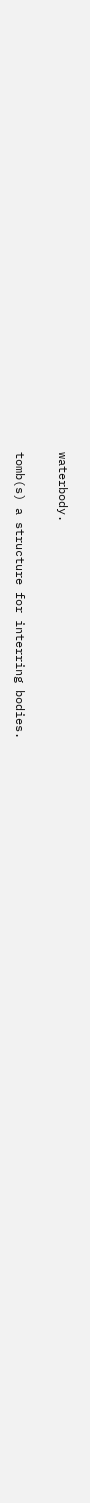waterbody.

tomb(s) a structure for interring bodies.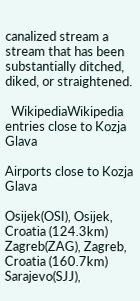canalized stream a stream that has been substantially ditched, diked, or straightened.

  WikipediaWikipedia entries close to Kozja Glava

Airports close to Kozja Glava

Osijek(OSI), Osijek, Croatia (124.3km)
Zagreb(ZAG), Zagreb, Croatia (160.7km)
Sarajevo(SJJ),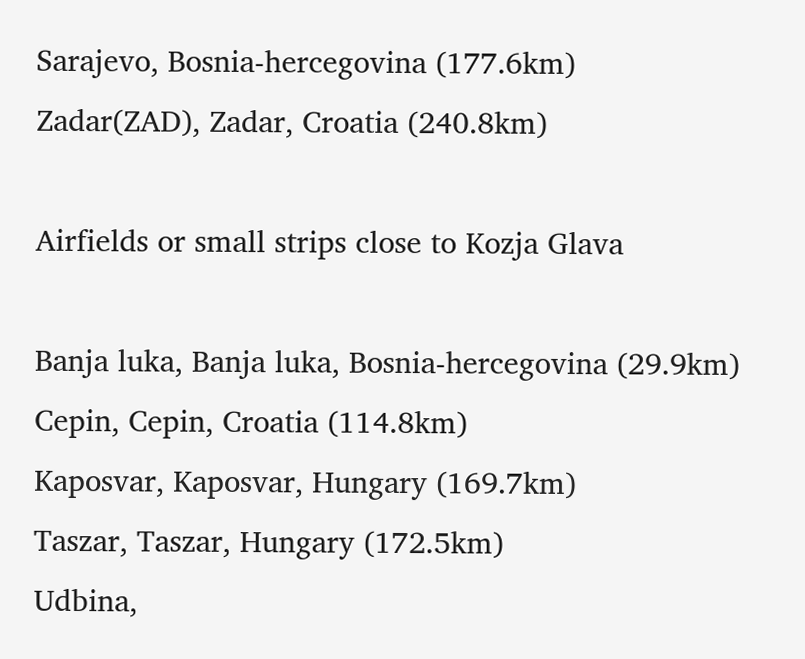Sarajevo, Bosnia-hercegovina (177.6km)
Zadar(ZAD), Zadar, Croatia (240.8km)

Airfields or small strips close to Kozja Glava

Banja luka, Banja luka, Bosnia-hercegovina (29.9km)
Cepin, Cepin, Croatia (114.8km)
Kaposvar, Kaposvar, Hungary (169.7km)
Taszar, Taszar, Hungary (172.5km)
Udbina,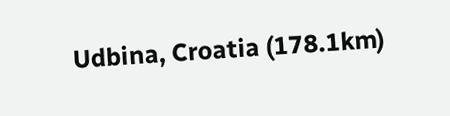Udbina, Croatia (178.1km)